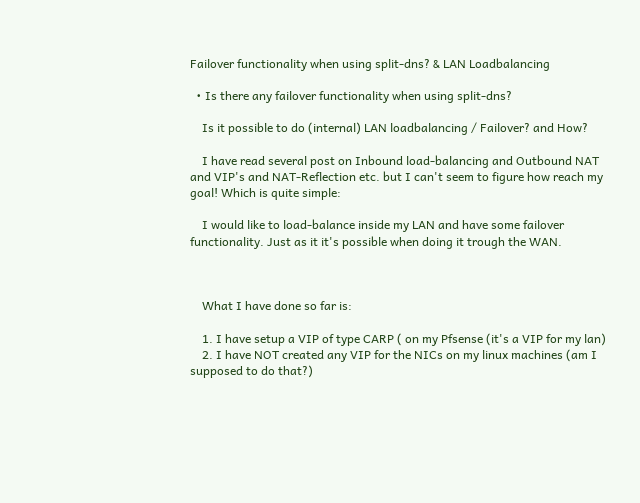Failover functionality when using split-dns? & LAN Loadbalancing

  • Is there any failover functionality when using split-dns?

    Is it possible to do (internal) LAN loadbalancing / Failover? and How?

    I have read several post on Inbound load-balancing and Outbound NAT and VIP's and NAT-Reflection etc. but I can't seem to figure how reach my goal! Which is quite simple:

    I would like to load-balance inside my LAN and have some failover functionality. Just as it it's possible when doing it trough the WAN.



    What I have done so far is:

    1. I have setup a VIP of type CARP ( on my Pfsense (it's a VIP for my lan)
    2. I have NOT created any VIP for the NICs on my linux machines (am I supposed to do that?)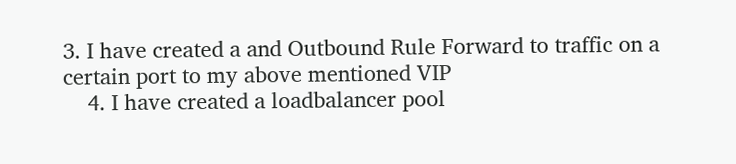3. I have created a and Outbound Rule Forward to traffic on a certain port to my above mentioned VIP
    4. I have created a loadbalancer pool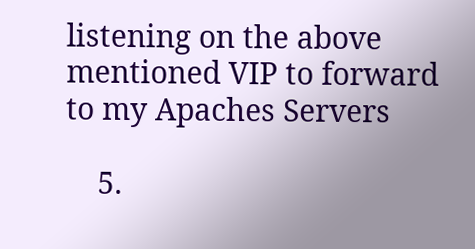listening on the above mentioned VIP to forward to my Apaches Servers

    5.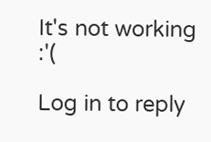It's not working  :'(

Log in to reply